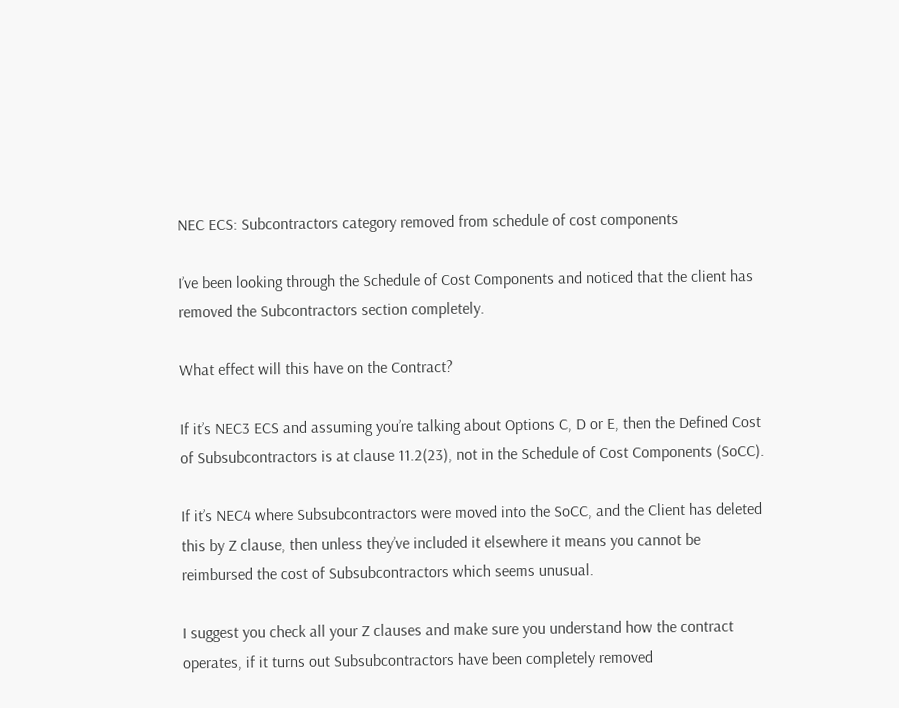NEC ECS: Subcontractors category removed from schedule of cost components

I’ve been looking through the Schedule of Cost Components and noticed that the client has removed the Subcontractors section completely.

What effect will this have on the Contract?

If it’s NEC3 ECS and assuming you’re talking about Options C, D or E, then the Defined Cost of Subsubcontractors is at clause 11.2(23), not in the Schedule of Cost Components (SoCC).

If it’s NEC4 where Subsubcontractors were moved into the SoCC, and the Client has deleted this by Z clause, then unless they’ve included it elsewhere it means you cannot be reimbursed the cost of Subsubcontractors which seems unusual.

I suggest you check all your Z clauses and make sure you understand how the contract operates, if it turns out Subsubcontractors have been completely removed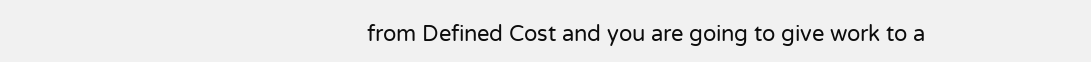from Defined Cost and you are going to give work to a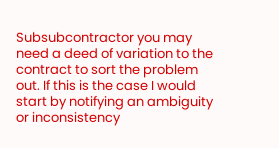Subsubcontractor you may need a deed of variation to the contract to sort the problem out. If this is the case I would start by notifying an ambiguity or inconsistency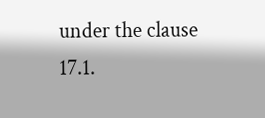under the clause 17.1.